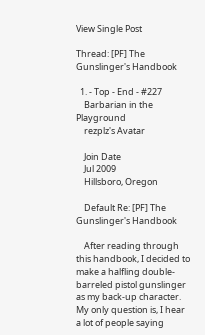View Single Post

Thread: [PF] The Gunslinger's Handbook

  1. - Top - End - #227
    Barbarian in the Playground
    rezplz's Avatar

    Join Date
    Jul 2009
    Hillsboro, Oregon

    Default Re: [PF] The Gunslinger's Handbook

    After reading through this handbook, I decided to make a halfling double-barreled pistol gunslinger as my back-up character. My only question is, I hear a lot of people saying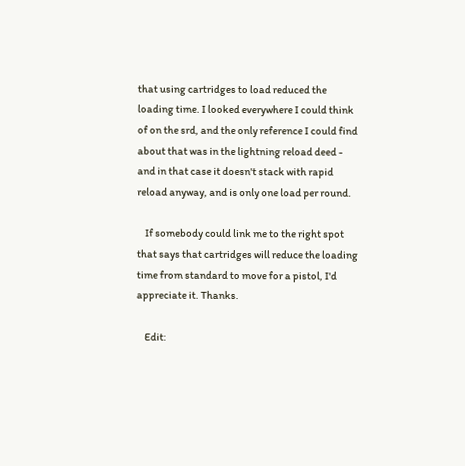that using cartridges to load reduced the loading time. I looked everywhere I could think of on the srd, and the only reference I could find about that was in the lightning reload deed - and in that case it doesn't stack with rapid reload anyway, and is only one load per round.

    If somebody could link me to the right spot that says that cartridges will reduce the loading time from standard to move for a pistol, I'd appreciate it. Thanks.

    Edit: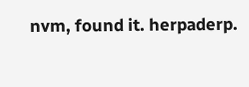nvm, found it. herpaderp.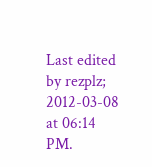Last edited by rezplz; 2012-03-08 at 06:14 PM.